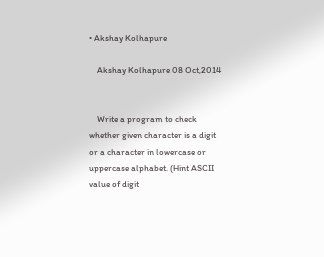• Akshay Kolhapure

    Akshay Kolhapure 08 Oct,2014


    Write a program to check whether given character is a digit or a character in lowercase or uppercase alphabet. (Hint ASCII value of digit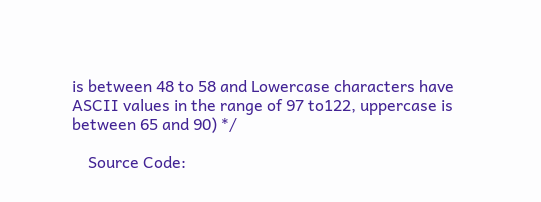is between 48 to 58 and Lowercase characters have ASCII values in the range of 97 to122, uppercase is between 65 and 90) */

    Source Code: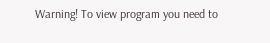Warning! To view program you need to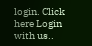login. Click here Login with us..